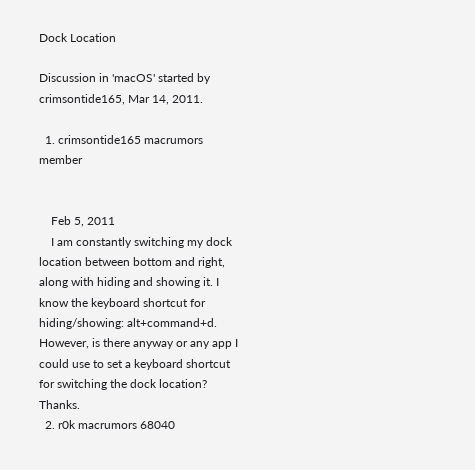Dock Location

Discussion in 'macOS' started by crimsontide165, Mar 14, 2011.

  1. crimsontide165 macrumors member


    Feb 5, 2011
    I am constantly switching my dock location between bottom and right, along with hiding and showing it. I know the keyboard shortcut for hiding/showing: alt+command+d. However, is there anyway or any app I could use to set a keyboard shortcut for switching the dock location? Thanks.
  2. r0k macrumors 68040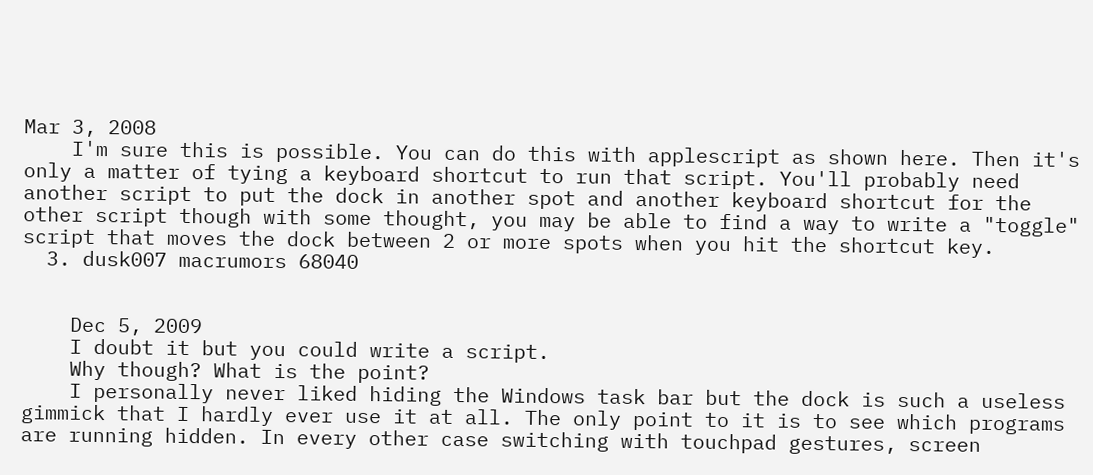Mar 3, 2008
    I'm sure this is possible. You can do this with applescript as shown here. Then it's only a matter of tying a keyboard shortcut to run that script. You'll probably need another script to put the dock in another spot and another keyboard shortcut for the other script though with some thought, you may be able to find a way to write a "toggle" script that moves the dock between 2 or more spots when you hit the shortcut key.
  3. dusk007 macrumors 68040


    Dec 5, 2009
    I doubt it but you could write a script.
    Why though? What is the point?
    I personally never liked hiding the Windows task bar but the dock is such a useless gimmick that I hardly ever use it at all. The only point to it is to see which programs are running hidden. In every other case switching with touchpad gestures, screen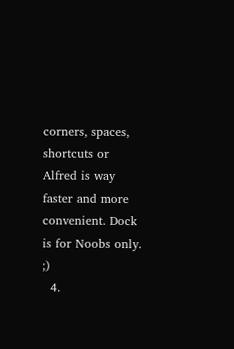corners, spaces, shortcuts or Alfred is way faster and more convenient. Dock is for Noobs only. ;)
  4.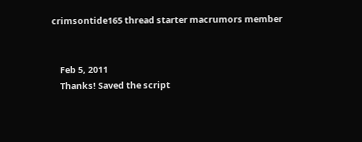crimsontide165 thread starter macrumors member


    Feb 5, 2011
    Thanks! Saved the script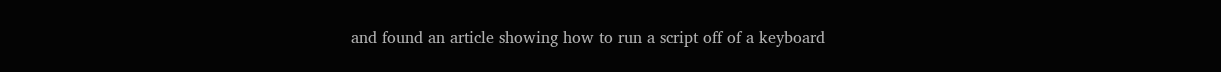and found an article showing how to run a script off of a keyboard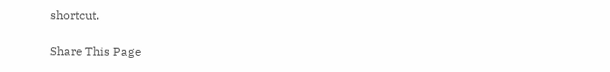shortcut.

Share This Page